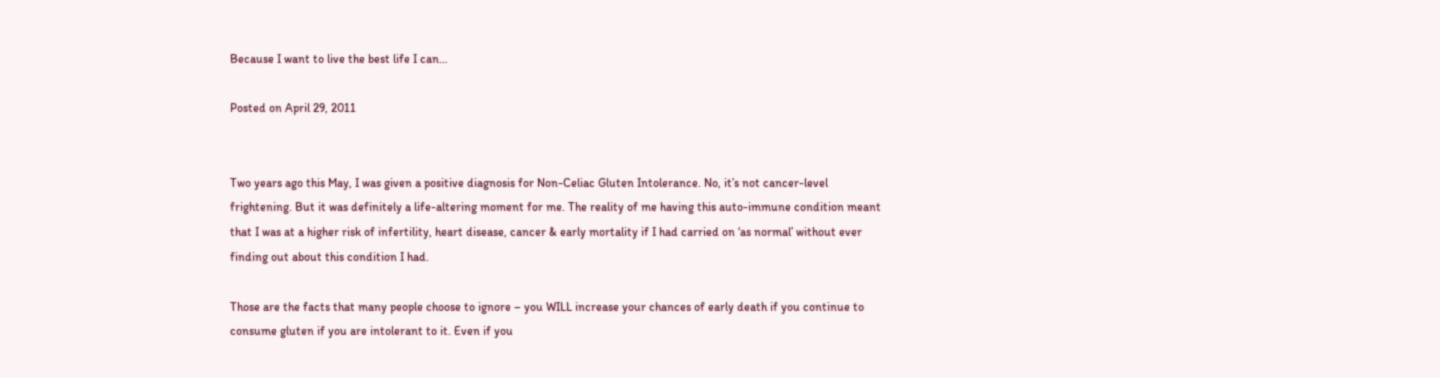Because I want to live the best life I can…

Posted on April 29, 2011


Two years ago this May, I was given a positive diagnosis for Non-Celiac Gluten Intolerance. No, it’s not cancer-level frightening. But it was definitely a life-altering moment for me. The reality of me having this auto-immune condition meant that I was at a higher risk of infertility, heart disease, cancer & early mortality if I had carried on ‘as normal’ without ever finding out about this condition I had.

Those are the facts that many people choose to ignore – you WILL increase your chances of early death if you continue to consume gluten if you are intolerant to it. Even if you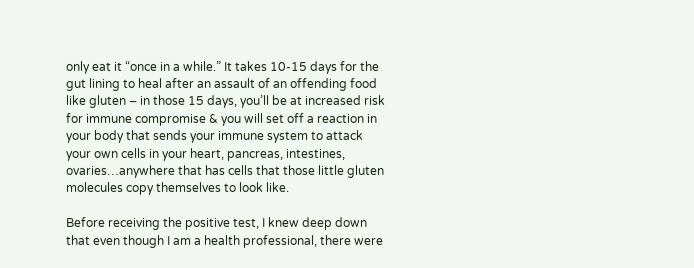only eat it “once in a while.” It takes 10-15 days for the gut lining to heal after an assault of an offending food like gluten – in those 15 days, you’ll be at increased risk for immune compromise & you will set off a reaction in your body that sends your immune system to attack your own cells in your heart, pancreas, intestines, ovaries…anywhere that has cells that those little gluten molecules copy themselves to look like.

Before receiving the positive test, I knew deep down that even though I am a health professional, there were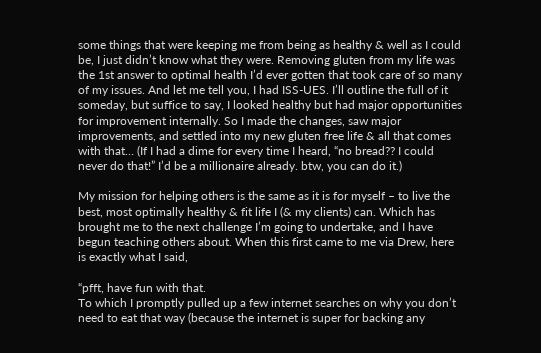some things that were keeping me from being as healthy & well as I could be, I just didn’t know what they were. Removing gluten from my life was the 1st answer to optimal health I’d ever gotten that took care of so many of my issues. And let me tell you, I had ISS-UES. I’ll outline the full of it someday, but suffice to say, I looked healthy but had major opportunities for improvement internally. So I made the changes, saw major improvements, and settled into my new gluten free life & all that comes with that… (If I had a dime for every time I heard, “no bread?? I could never do that!” I’d be a millionaire already. btw, you can do it.)

My mission for helping others is the same as it is for myself – to live the best, most optimally healthy & fit life I (& my clients) can. Which has brought me to the next challenge I’m going to undertake, and I have begun teaching others about. When this first came to me via Drew, here is exactly what I said,

“pfft, have fun with that.
To which I promptly pulled up a few internet searches on why you don’t need to eat that way (because the internet is super for backing any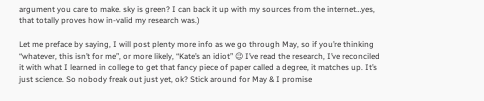argument you care to make. sky is green? I can back it up with my sources from the internet…yes, that totally proves how in-valid my research was.)

Let me preface by saying, I will post plenty more info as we go through May, so if you’re thinking “whatever, this isn’t for me”, or more likely, “Kate’s an idiot” 😉 I’ve read the research, I’ve reconciled it with what I learned in college to get that fancy piece of paper called a degree, it matches up. It’s just science. So nobody freak out just yet, ok? Stick around for May & I promise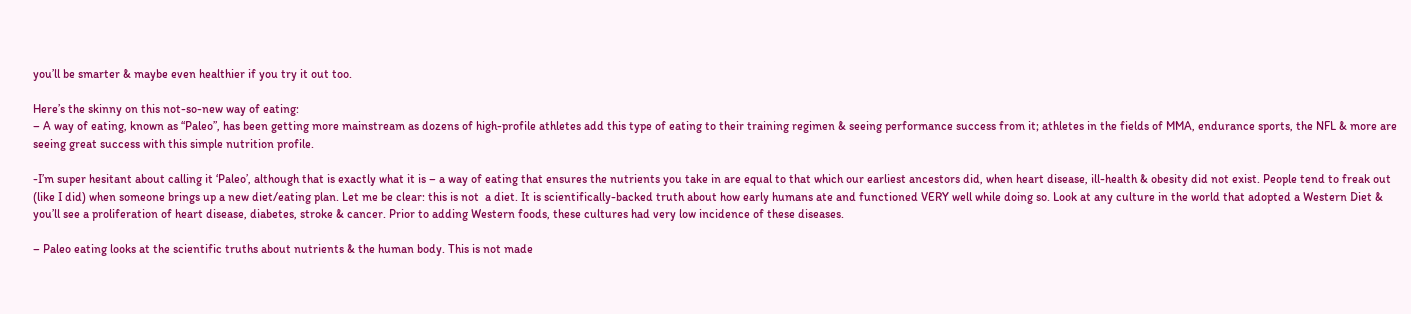you’ll be smarter & maybe even healthier if you try it out too.

Here’s the skinny on this not-so-new way of eating:
– A way of eating, known as “Paleo”, has been getting more mainstream as dozens of high-profile athletes add this type of eating to their training regimen & seeing performance success from it; athletes in the fields of MMA, endurance sports, the NFL & more are seeing great success with this simple nutrition profile.

-I’m super hesitant about calling it ‘Paleo’, although that is exactly what it is – a way of eating that ensures the nutrients you take in are equal to that which our earliest ancestors did, when heart disease, ill-health & obesity did not exist. People tend to freak out (like I did) when someone brings up a new diet/eating plan. Let me be clear: this is not  a diet. It is scientifically-backed truth about how early humans ate and functioned VERY well while doing so. Look at any culture in the world that adopted a Western Diet & you’ll see a proliferation of heart disease, diabetes, stroke & cancer. Prior to adding Western foods, these cultures had very low incidence of these diseases.

– Paleo eating looks at the scientific truths about nutrients & the human body. This is not made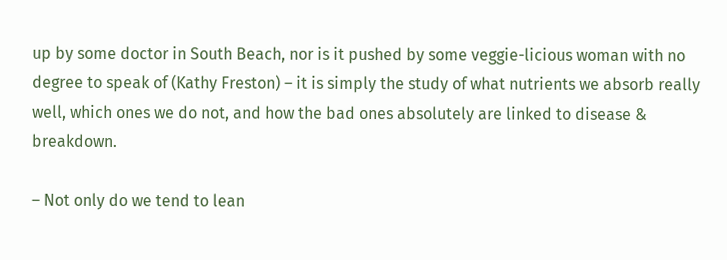up by some doctor in South Beach, nor is it pushed by some veggie-licious woman with no degree to speak of (Kathy Freston) – it is simply the study of what nutrients we absorb really well, which ones we do not, and how the bad ones absolutely are linked to disease & breakdown.

– Not only do we tend to lean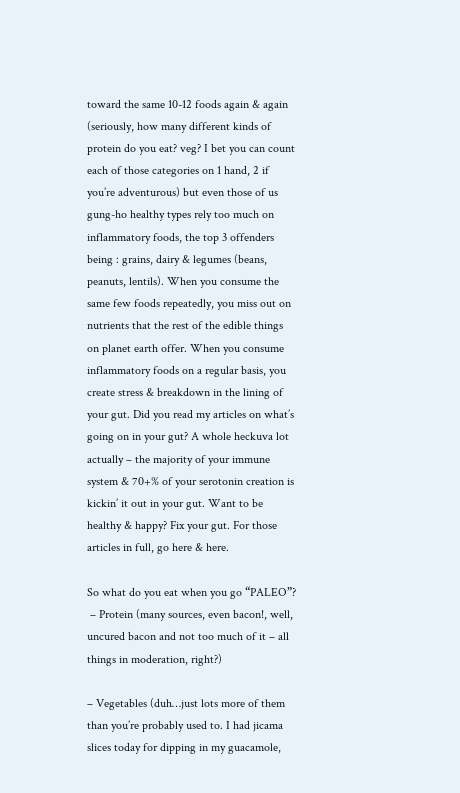toward the same 10-12 foods again & again (seriously, how many different kinds of protein do you eat? veg? I bet you can count each of those categories on 1 hand, 2 if you’re adventurous) but even those of us gung-ho healthy types rely too much on inflammatory foods, the top 3 offenders being : grains, dairy & legumes (beans, peanuts, lentils). When you consume the same few foods repeatedly, you miss out on nutrients that the rest of the edible things on planet earth offer. When you consume inflammatory foods on a regular basis, you create stress & breakdown in the lining of your gut. Did you read my articles on what’s going on in your gut? A whole heckuva lot actually – the majority of your immune system & 70+% of your serotonin creation is kickin’ it out in your gut. Want to be healthy & happy? Fix your gut. For those articles in full, go here & here.

So what do you eat when you go “PALEO”?
 – Protein (many sources, even bacon!, well, uncured bacon and not too much of it – all things in moderation, right?)

– Vegetables (duh…just lots more of them than you’re probably used to. I had jicama slices today for dipping in my guacamole,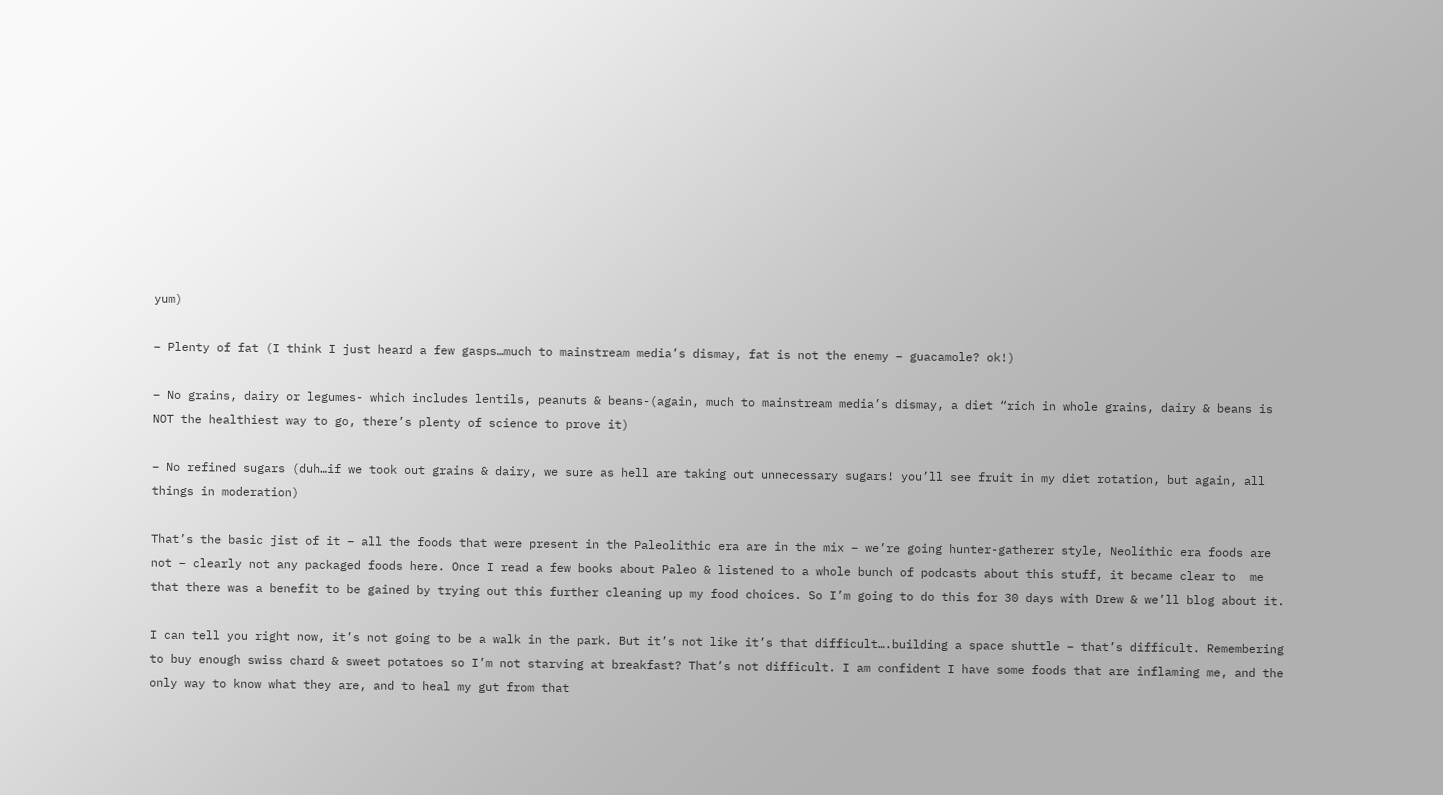yum)

– Plenty of fat (I think I just heard a few gasps…much to mainstream media’s dismay, fat is not the enemy – guacamole? ok!)

– No grains, dairy or legumes- which includes lentils, peanuts & beans-(again, much to mainstream media’s dismay, a diet “rich in whole grains, dairy & beans is NOT the healthiest way to go, there’s plenty of science to prove it)

– No refined sugars (duh…if we took out grains & dairy, we sure as hell are taking out unnecessary sugars! you’ll see fruit in my diet rotation, but again, all things in moderation)

That’s the basic jist of it – all the foods that were present in the Paleolithic era are in the mix – we’re going hunter-gatherer style, Neolithic era foods are not – clearly not any packaged foods here. Once I read a few books about Paleo & listened to a whole bunch of podcasts about this stuff, it became clear to  me that there was a benefit to be gained by trying out this further cleaning up my food choices. So I’m going to do this for 30 days with Drew & we’ll blog about it.

I can tell you right now, it’s not going to be a walk in the park. But it’s not like it’s that difficult….building a space shuttle – that’s difficult. Remembering to buy enough swiss chard & sweet potatoes so I’m not starving at breakfast? That’s not difficult. I am confident I have some foods that are inflaming me, and the only way to know what they are, and to heal my gut from that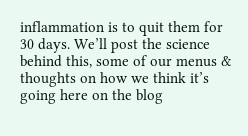inflammation is to quit them for 30 days. We’ll post the science behind this, some of our menus & thoughts on how we think it’s going here on the blog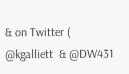& on Twitter ( @kgalliett  & @DW431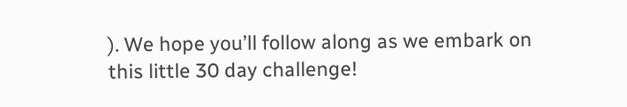). We hope you’ll follow along as we embark on this little 30 day challenge!